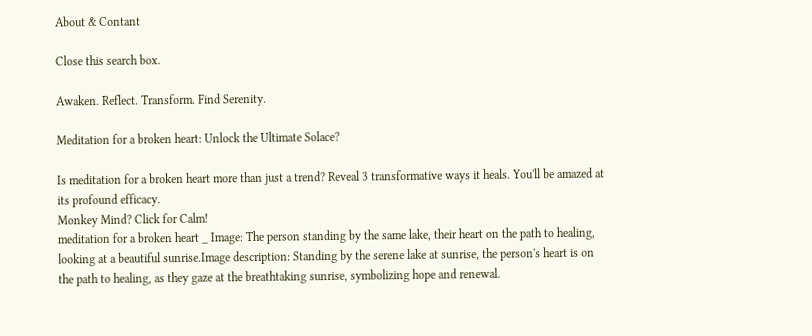About & Contant

Close this search box.

Awaken. Reflect. Transform. Find Serenity.

Meditation for a broken heart: Unlock the Ultimate Solace?

Is meditation for a broken heart more than just a trend? Reveal 3 transformative ways it heals. You'll be amazed at its profound efficacy.
Monkey Mind? Click for Calm!
meditation for a broken heart _ Image: The person standing by the same lake, their heart on the path to healing, looking at a beautiful sunrise.Image description: Standing by the serene lake at sunrise, the person's heart is on the path to healing, as they gaze at the breathtaking sunrise, symbolizing hope and renewal.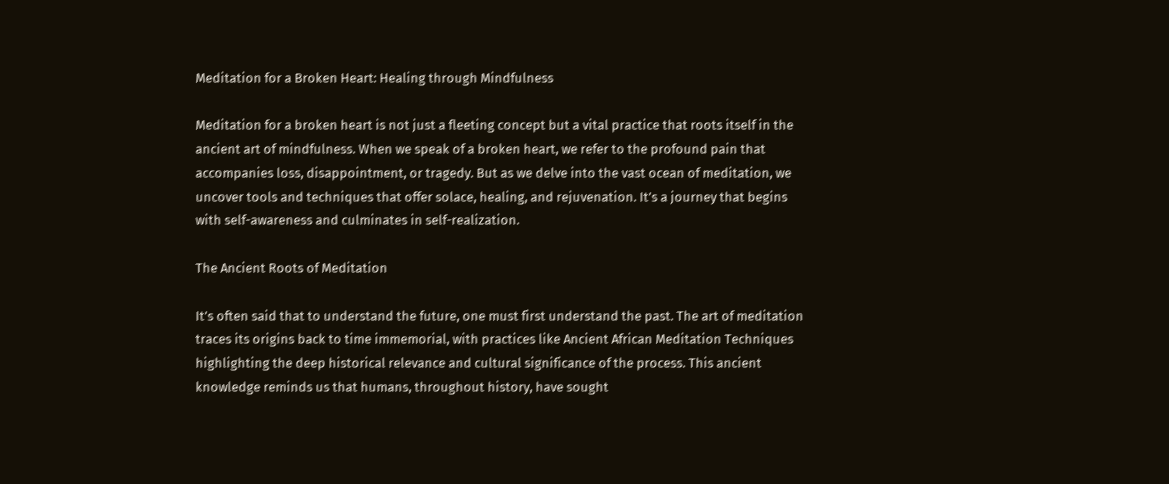Meditation for a Broken Heart: Healing through Mindfulness

Meditation for a broken heart is not just a fleeting concept but a vital practice that roots itself in the ancient art of mindfulness. When we speak of a broken heart, we refer to the profound pain that accompanies loss, disappointment, or tragedy. But as we delve into the vast ocean of meditation, we uncover tools and techniques that offer solace, healing, and rejuvenation. It’s a journey that begins with self-awareness and culminates in self-realization.

The Ancient Roots of Meditation

It’s often said that to understand the future, one must first understand the past. The art of meditation traces its origins back to time immemorial, with practices like Ancient African Meditation Techniques highlighting the deep historical relevance and cultural significance of the process. This ancient knowledge reminds us that humans, throughout history, have sought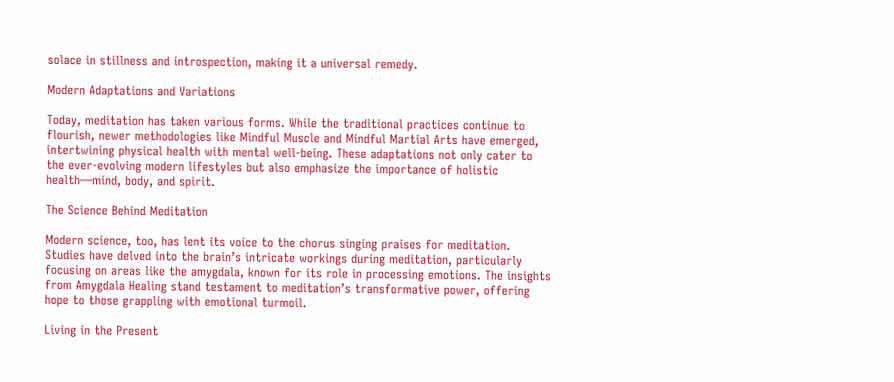solace in stillness and introspection, making it a universal remedy.

Modern Adaptations and Variations

Today, meditation has taken various forms. While the traditional practices continue to flourish, newer methodologies like Mindful Muscle and Mindful Martial Arts have emerged, intertwining physical health with mental well-being. These adaptations not only cater to the ever-evolving modern lifestyles but also emphasize the importance of holistic health—mind, body, and spirit.

The Science Behind Meditation

Modern science, too, has lent its voice to the chorus singing praises for meditation. Studies have delved into the brain’s intricate workings during meditation, particularly focusing on areas like the amygdala, known for its role in processing emotions. The insights from Amygdala Healing stand testament to meditation’s transformative power, offering hope to those grappling with emotional turmoil.

Living in the Present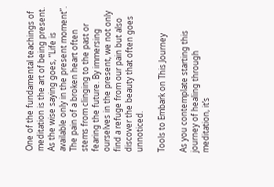One of the fundamental teachings of meditation is the art of being present. As the wise saying goes, “Life is available only in the present moment”. The pain of a broken heart often stems from clinging to the past or fearing the future. By immersing ourselves in the present, we not only find a refuge from our pain but also discover the beauty that often goes unnoticed.

Tools to Embark on This Journey

As you contemplate starting this journey of healing through meditation, it’s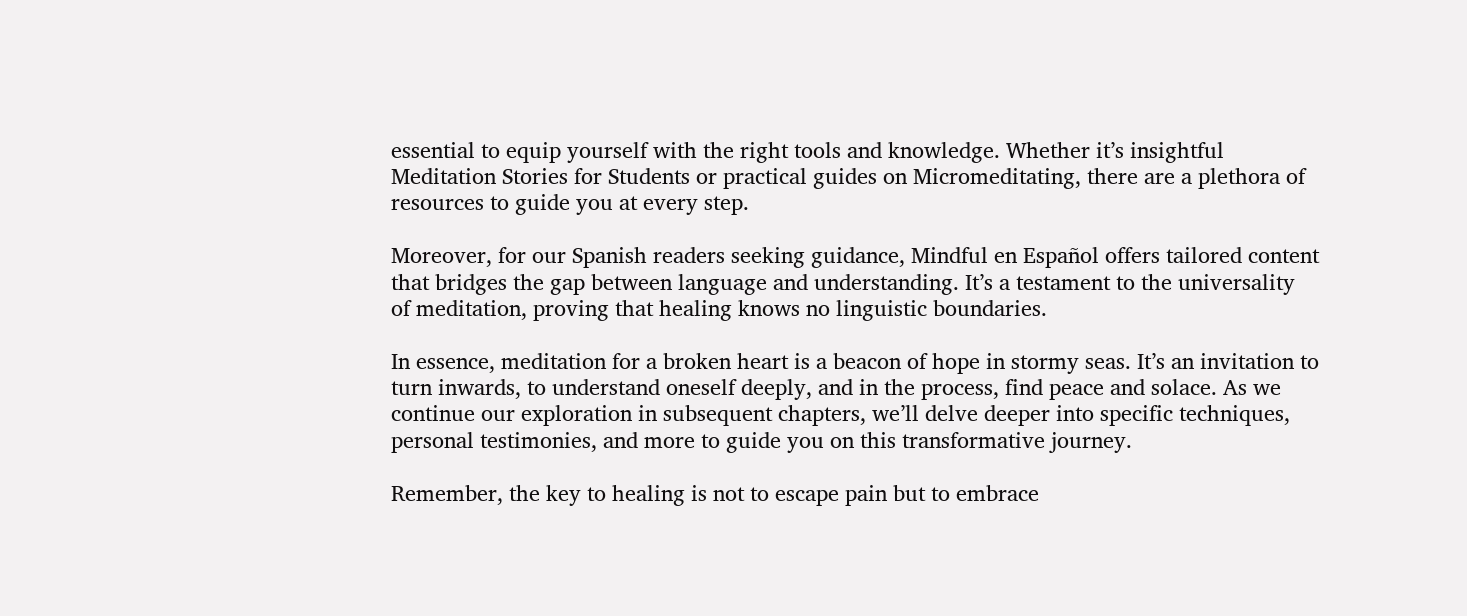essential to equip yourself with the right tools and knowledge. Whether it’s insightful Meditation Stories for Students or practical guides on Micromeditating, there are a plethora of resources to guide you at every step.

Moreover, for our Spanish readers seeking guidance, Mindful en Español offers tailored content that bridges the gap between language and understanding. It’s a testament to the universality of meditation, proving that healing knows no linguistic boundaries.

In essence, meditation for a broken heart is a beacon of hope in stormy seas. It’s an invitation to turn inwards, to understand oneself deeply, and in the process, find peace and solace. As we continue our exploration in subsequent chapters, we’ll delve deeper into specific techniques, personal testimonies, and more to guide you on this transformative journey.

Remember, the key to healing is not to escape pain but to embrace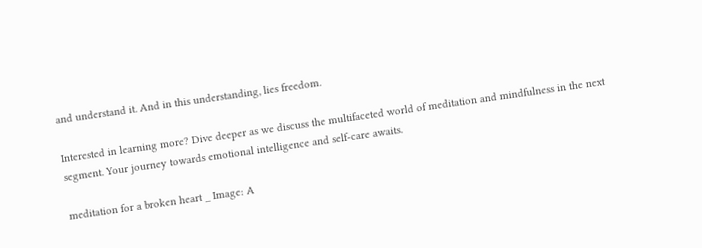and understand it. And in this understanding, lies freedom.

Interested in learning more? Dive deeper as we discuss the multifaceted world of meditation and mindfulness in the next segment. Your journey towards emotional intelligence and self-care awaits.

meditation for a broken heart _ Image: A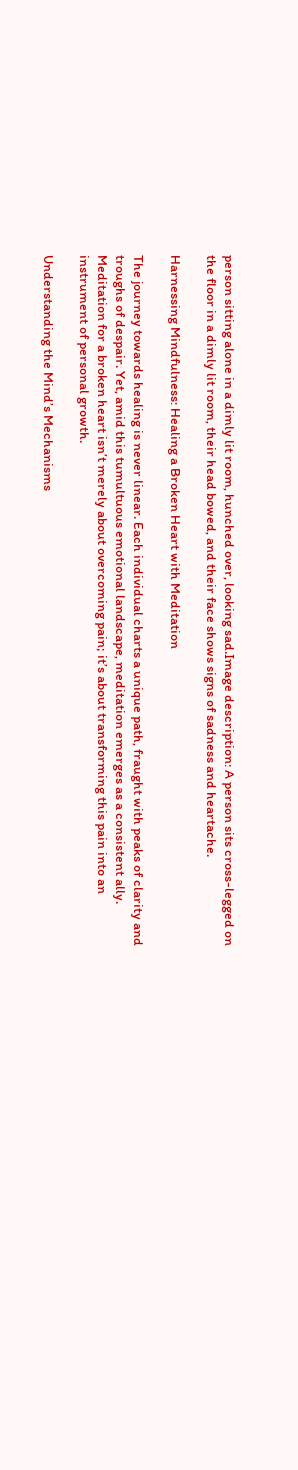person sitting alone in a dimly lit room, hunched over, looking sad.Image description: A person sits cross-legged on the floor in a dimly lit room, their head bowed, and their face shows signs of sadness and heartache.

Harnessing Mindfulness: Healing a Broken Heart with Meditation

The journey towards healing is never linear. Each individual charts a unique path, fraught with peaks of clarity and troughs of despair. Yet, amid this tumultuous emotional landscape, meditation emerges as a consistent ally. Meditation for a broken heart isn’t merely about overcoming pain; it’s about transforming this pain into an instrument of personal growth.

Understanding the Mind’s Mechanisms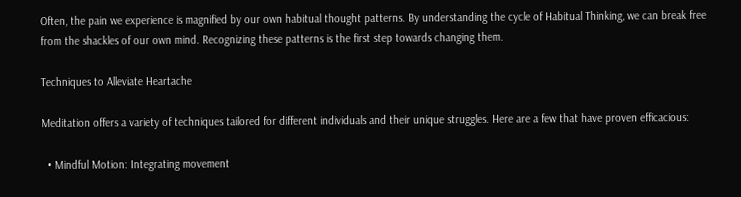Often, the pain we experience is magnified by our own habitual thought patterns. By understanding the cycle of Habitual Thinking, we can break free from the shackles of our own mind. Recognizing these patterns is the first step towards changing them.

Techniques to Alleviate Heartache

Meditation offers a variety of techniques tailored for different individuals and their unique struggles. Here are a few that have proven efficacious:

  • Mindful Motion: Integrating movement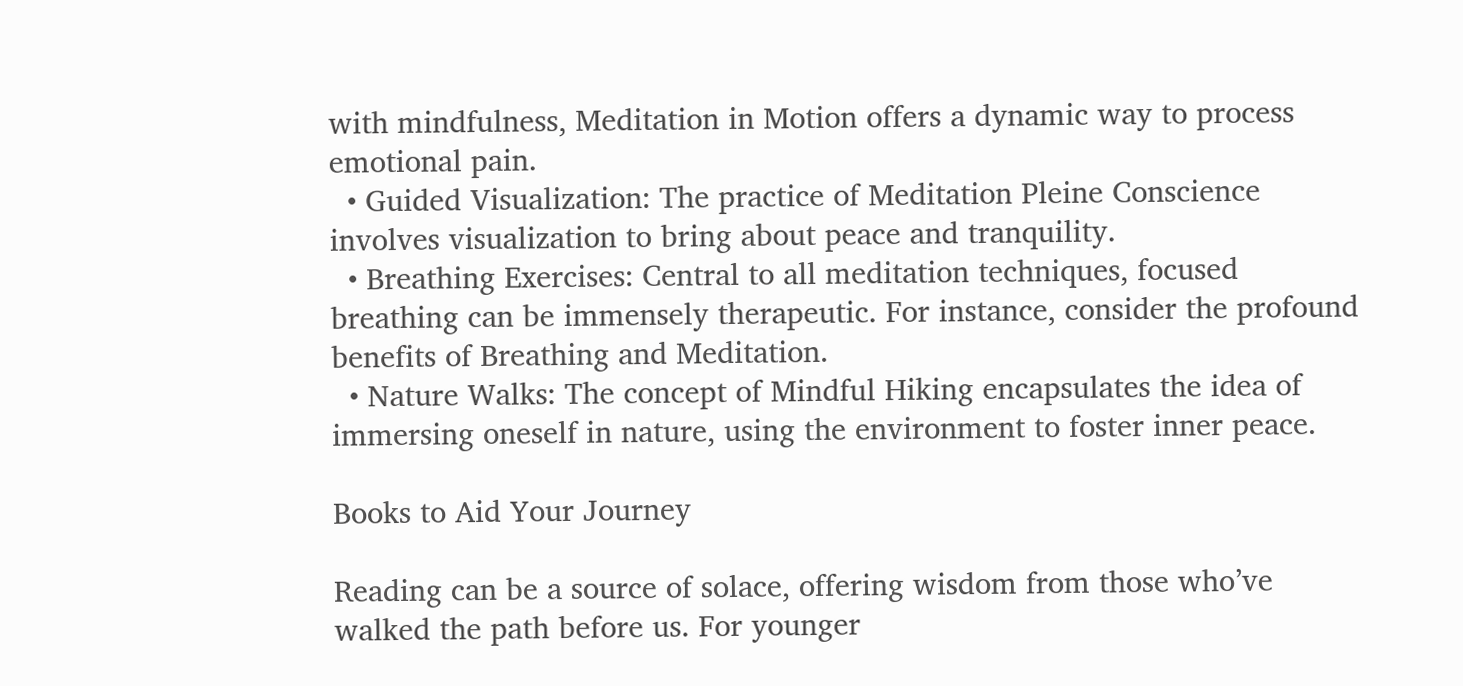with mindfulness, Meditation in Motion offers a dynamic way to process emotional pain.
  • Guided Visualization: The practice of Meditation Pleine Conscience involves visualization to bring about peace and tranquility.
  • Breathing Exercises: Central to all meditation techniques, focused breathing can be immensely therapeutic. For instance, consider the profound benefits of Breathing and Meditation.
  • Nature Walks: The concept of Mindful Hiking encapsulates the idea of immersing oneself in nature, using the environment to foster inner peace.

Books to Aid Your Journey

Reading can be a source of solace, offering wisdom from those who’ve walked the path before us. For younger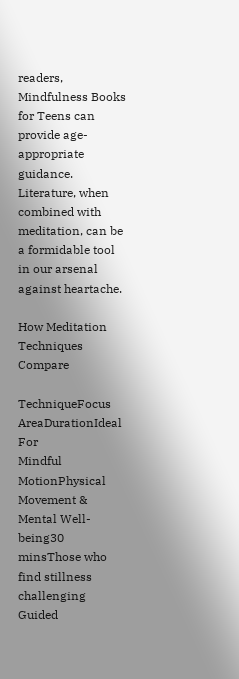readers, Mindfulness Books for Teens can provide age-appropriate guidance. Literature, when combined with meditation, can be a formidable tool in our arsenal against heartache.

How Meditation Techniques Compare

TechniqueFocus AreaDurationIdeal For
Mindful MotionPhysical Movement & Mental Well-being30 minsThose who find stillness challenging
Guided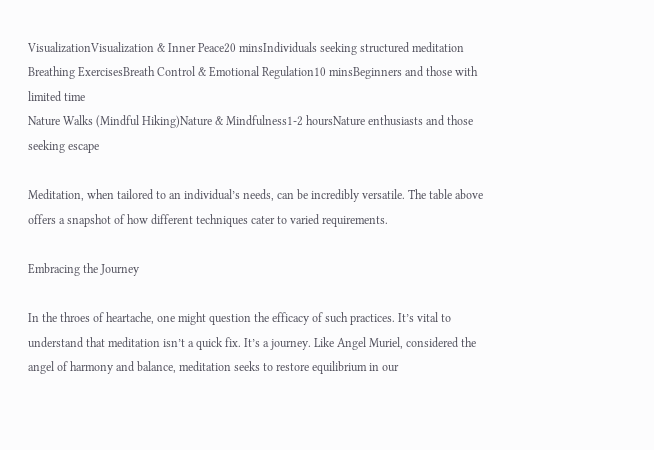VisualizationVisualization & Inner Peace20 minsIndividuals seeking structured meditation
Breathing ExercisesBreath Control & Emotional Regulation10 minsBeginners and those with limited time
Nature Walks (Mindful Hiking)Nature & Mindfulness1-2 hoursNature enthusiasts and those seeking escape

Meditation, when tailored to an individual’s needs, can be incredibly versatile. The table above offers a snapshot of how different techniques cater to varied requirements.

Embracing the Journey

In the throes of heartache, one might question the efficacy of such practices. It’s vital to understand that meditation isn’t a quick fix. It’s a journey. Like Angel Muriel, considered the angel of harmony and balance, meditation seeks to restore equilibrium in our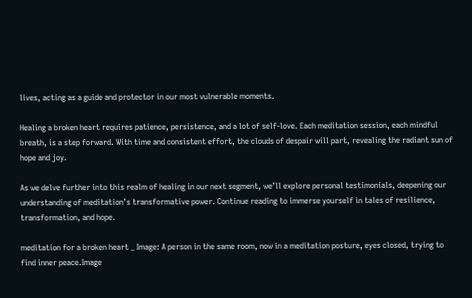lives, acting as a guide and protector in our most vulnerable moments.

Healing a broken heart requires patience, persistence, and a lot of self-love. Each meditation session, each mindful breath, is a step forward. With time and consistent effort, the clouds of despair will part, revealing the radiant sun of hope and joy.

As we delve further into this realm of healing in our next segment, we’ll explore personal testimonials, deepening our understanding of meditation’s transformative power. Continue reading to immerse yourself in tales of resilience, transformation, and hope.

meditation for a broken heart _ Image: A person in the same room, now in a meditation posture, eyes closed, trying to find inner peace.Image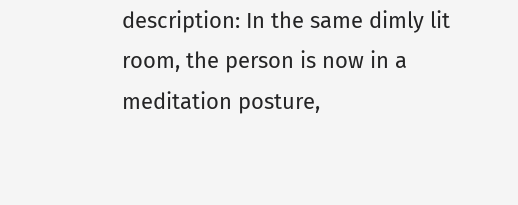description: In the same dimly lit room, the person is now in a meditation posture,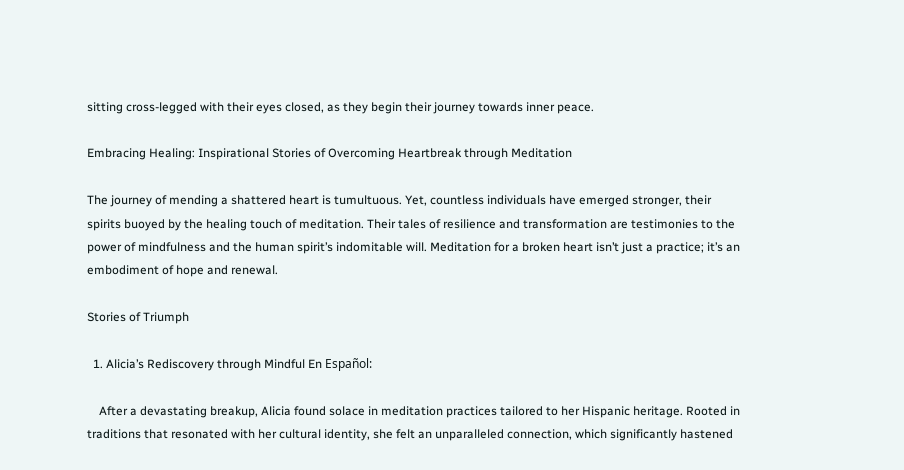sitting cross-legged with their eyes closed, as they begin their journey towards inner peace.

Embracing Healing: Inspirational Stories of Overcoming Heartbreak through Meditation

The journey of mending a shattered heart is tumultuous. Yet, countless individuals have emerged stronger, their spirits buoyed by the healing touch of meditation. Their tales of resilience and transformation are testimonies to the power of mindfulness and the human spirit’s indomitable will. Meditation for a broken heart isn’t just a practice; it’s an embodiment of hope and renewal.

Stories of Triumph

  1. Alicia’s Rediscovery through Mindful En Español:

    After a devastating breakup, Alicia found solace in meditation practices tailored to her Hispanic heritage. Rooted in traditions that resonated with her cultural identity, she felt an unparalleled connection, which significantly hastened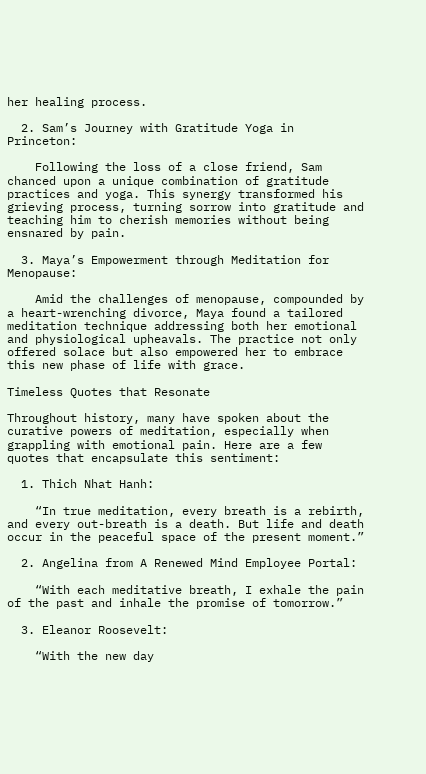her healing process.

  2. Sam’s Journey with Gratitude Yoga in Princeton:

    Following the loss of a close friend, Sam chanced upon a unique combination of gratitude practices and yoga. This synergy transformed his grieving process, turning sorrow into gratitude and teaching him to cherish memories without being ensnared by pain.

  3. Maya’s Empowerment through Meditation for Menopause:

    Amid the challenges of menopause, compounded by a heart-wrenching divorce, Maya found a tailored meditation technique addressing both her emotional and physiological upheavals. The practice not only offered solace but also empowered her to embrace this new phase of life with grace.

Timeless Quotes that Resonate

Throughout history, many have spoken about the curative powers of meditation, especially when grappling with emotional pain. Here are a few quotes that encapsulate this sentiment:

  1. Thich Nhat Hanh:

    “In true meditation, every breath is a rebirth, and every out-breath is a death. But life and death occur in the peaceful space of the present moment.”

  2. Angelina from A Renewed Mind Employee Portal:

    “With each meditative breath, I exhale the pain of the past and inhale the promise of tomorrow.”

  3. Eleanor Roosevelt:

    “With the new day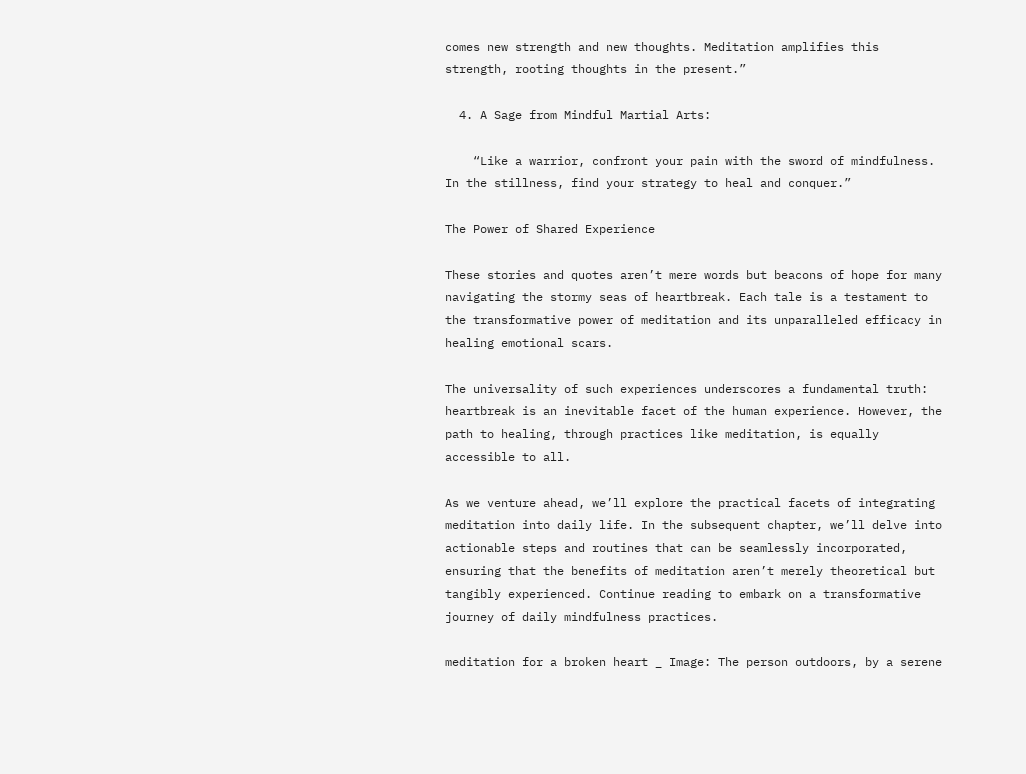comes new strength and new thoughts. Meditation amplifies this strength, rooting thoughts in the present.”

  4. A Sage from Mindful Martial Arts:

    “Like a warrior, confront your pain with the sword of mindfulness. In the stillness, find your strategy to heal and conquer.”

The Power of Shared Experience

These stories and quotes aren’t mere words but beacons of hope for many navigating the stormy seas of heartbreak. Each tale is a testament to the transformative power of meditation and its unparalleled efficacy in healing emotional scars.

The universality of such experiences underscores a fundamental truth: heartbreak is an inevitable facet of the human experience. However, the path to healing, through practices like meditation, is equally accessible to all.

As we venture ahead, we’ll explore the practical facets of integrating meditation into daily life. In the subsequent chapter, we’ll delve into actionable steps and routines that can be seamlessly incorporated, ensuring that the benefits of meditation aren’t merely theoretical but tangibly experienced. Continue reading to embark on a transformative journey of daily mindfulness practices.

meditation for a broken heart _ Image: The person outdoors, by a serene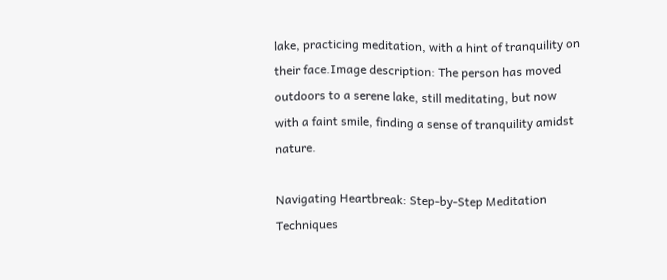lake, practicing meditation, with a hint of tranquility on their face.Image description: The person has moved outdoors to a serene lake, still meditating, but now with a faint smile, finding a sense of tranquility amidst nature.

Navigating Heartbreak: Step-by-Step Meditation Techniques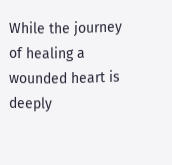While the journey of healing a wounded heart is deeply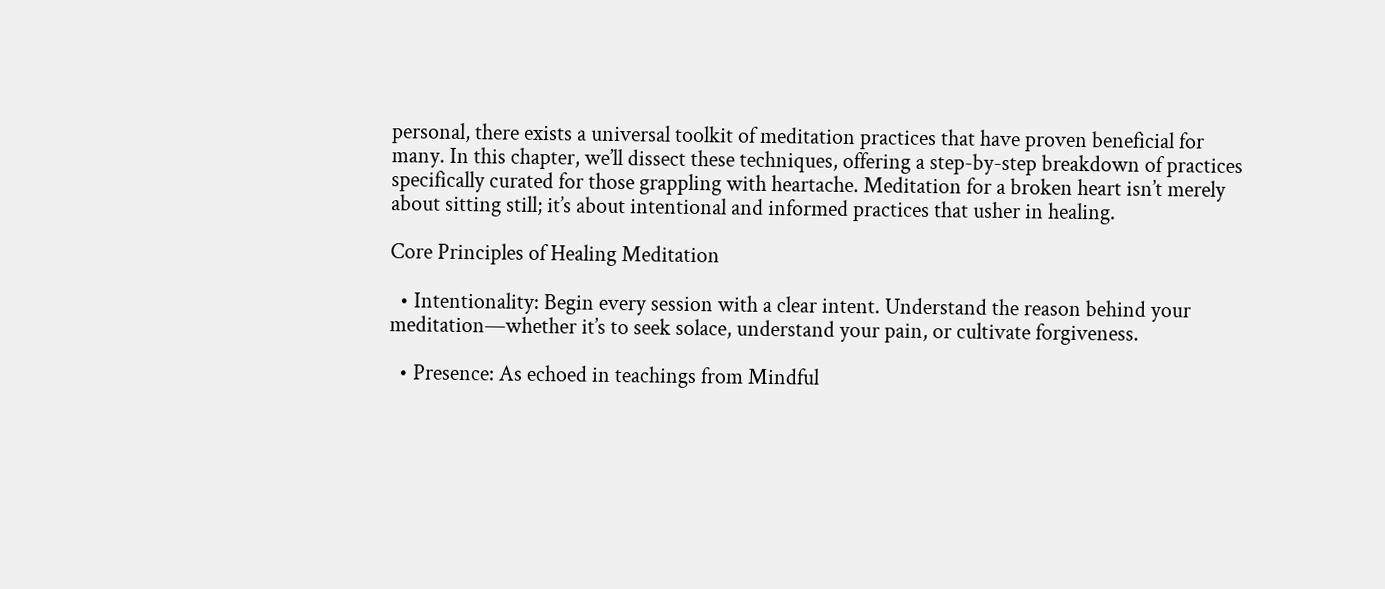personal, there exists a universal toolkit of meditation practices that have proven beneficial for many. In this chapter, we’ll dissect these techniques, offering a step-by-step breakdown of practices specifically curated for those grappling with heartache. Meditation for a broken heart isn’t merely about sitting still; it’s about intentional and informed practices that usher in healing.

Core Principles of Healing Meditation

  • Intentionality: Begin every session with a clear intent. Understand the reason behind your meditation—whether it’s to seek solace, understand your pain, or cultivate forgiveness.

  • Presence: As echoed in teachings from Mindful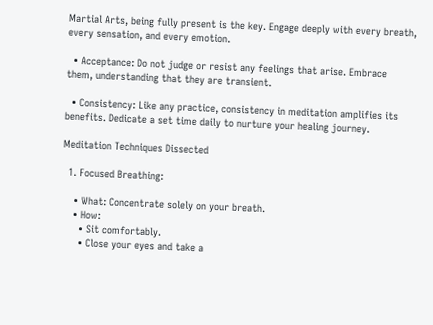Martial Arts, being fully present is the key. Engage deeply with every breath, every sensation, and every emotion.

  • Acceptance: Do not judge or resist any feelings that arise. Embrace them, understanding that they are transient.

  • Consistency: Like any practice, consistency in meditation amplifies its benefits. Dedicate a set time daily to nurture your healing journey.

Meditation Techniques Dissected

  1. Focused Breathing:

    • What: Concentrate solely on your breath.
    • How:
      • Sit comfortably.
      • Close your eyes and take a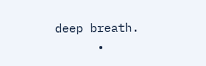deep breath.
      •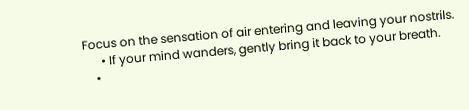Focus on the sensation of air entering and leaving your nostrils.
      • If your mind wanders, gently bring it back to your breath.
    •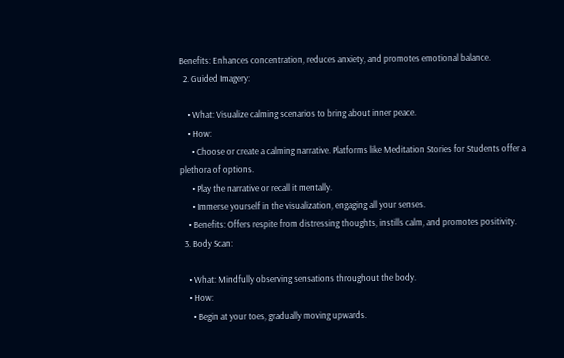Benefits: Enhances concentration, reduces anxiety, and promotes emotional balance.
  2. Guided Imagery:

    • What: Visualize calming scenarios to bring about inner peace.
    • How:
      • Choose or create a calming narrative. Platforms like Meditation Stories for Students offer a plethora of options.
      • Play the narrative or recall it mentally.
      • Immerse yourself in the visualization, engaging all your senses.
    • Benefits: Offers respite from distressing thoughts, instills calm, and promotes positivity.
  3. Body Scan:

    • What: Mindfully observing sensations throughout the body.
    • How:
      • Begin at your toes, gradually moving upwards.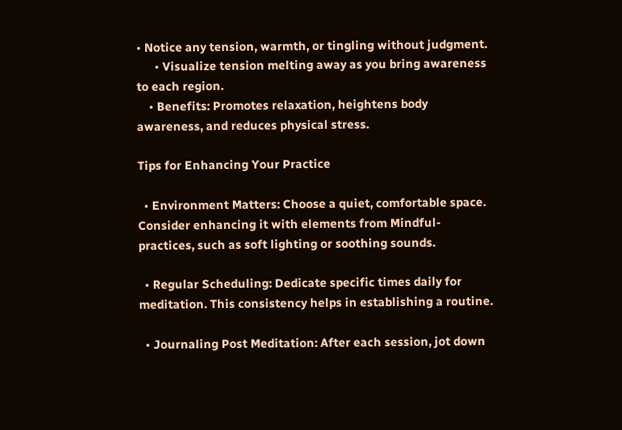• Notice any tension, warmth, or tingling without judgment.
      • Visualize tension melting away as you bring awareness to each region.
    • Benefits: Promotes relaxation, heightens body awareness, and reduces physical stress.

Tips for Enhancing Your Practice

  • Environment Matters: Choose a quiet, comfortable space. Consider enhancing it with elements from Mindful- practices, such as soft lighting or soothing sounds.

  • Regular Scheduling: Dedicate specific times daily for meditation. This consistency helps in establishing a routine.

  • Journaling Post Meditation: After each session, jot down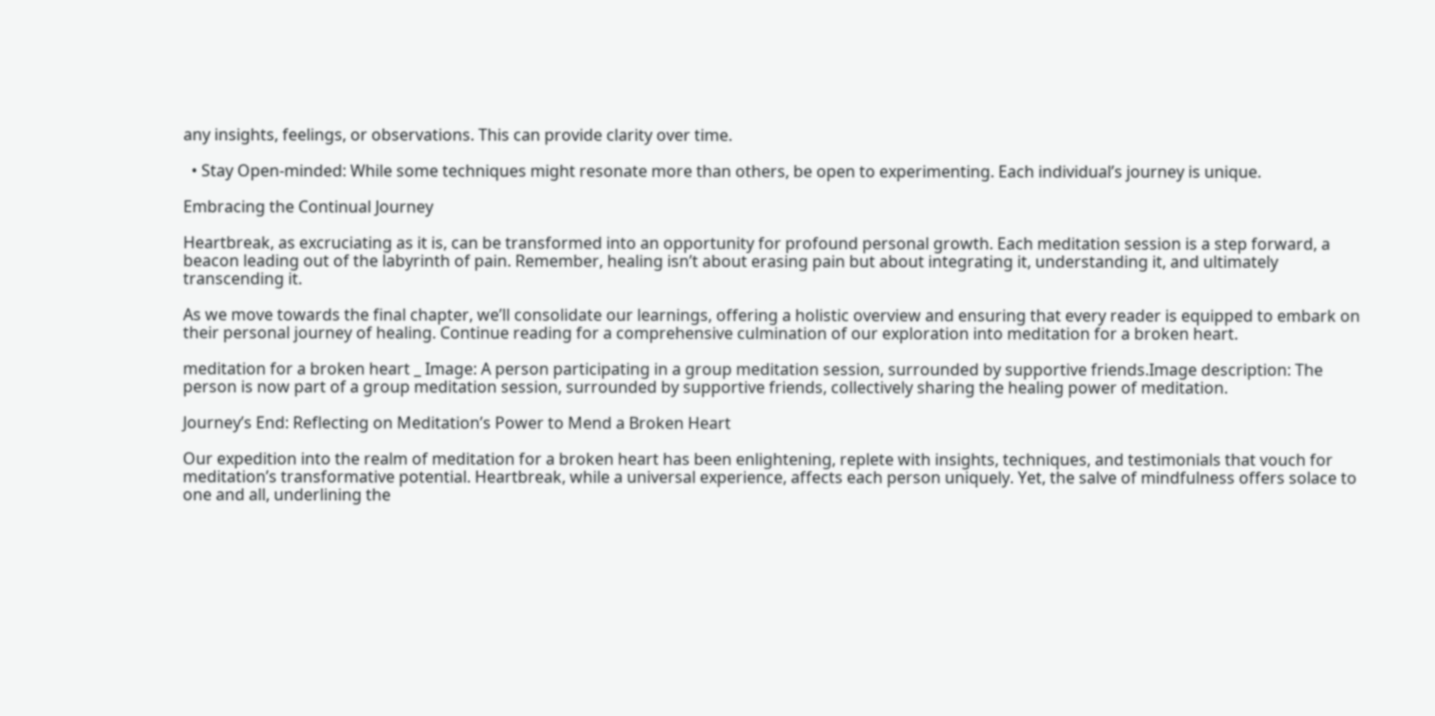any insights, feelings, or observations. This can provide clarity over time.

  • Stay Open-minded: While some techniques might resonate more than others, be open to experimenting. Each individual’s journey is unique.

Embracing the Continual Journey

Heartbreak, as excruciating as it is, can be transformed into an opportunity for profound personal growth. Each meditation session is a step forward, a beacon leading out of the labyrinth of pain. Remember, healing isn’t about erasing pain but about integrating it, understanding it, and ultimately transcending it.

As we move towards the final chapter, we’ll consolidate our learnings, offering a holistic overview and ensuring that every reader is equipped to embark on their personal journey of healing. Continue reading for a comprehensive culmination of our exploration into meditation for a broken heart.

meditation for a broken heart _ Image: A person participating in a group meditation session, surrounded by supportive friends.Image description: The person is now part of a group meditation session, surrounded by supportive friends, collectively sharing the healing power of meditation.

Journey’s End: Reflecting on Meditation’s Power to Mend a Broken Heart

Our expedition into the realm of meditation for a broken heart has been enlightening, replete with insights, techniques, and testimonials that vouch for meditation’s transformative potential. Heartbreak, while a universal experience, affects each person uniquely. Yet, the salve of mindfulness offers solace to one and all, underlining the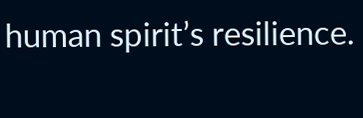human spirit’s resilience.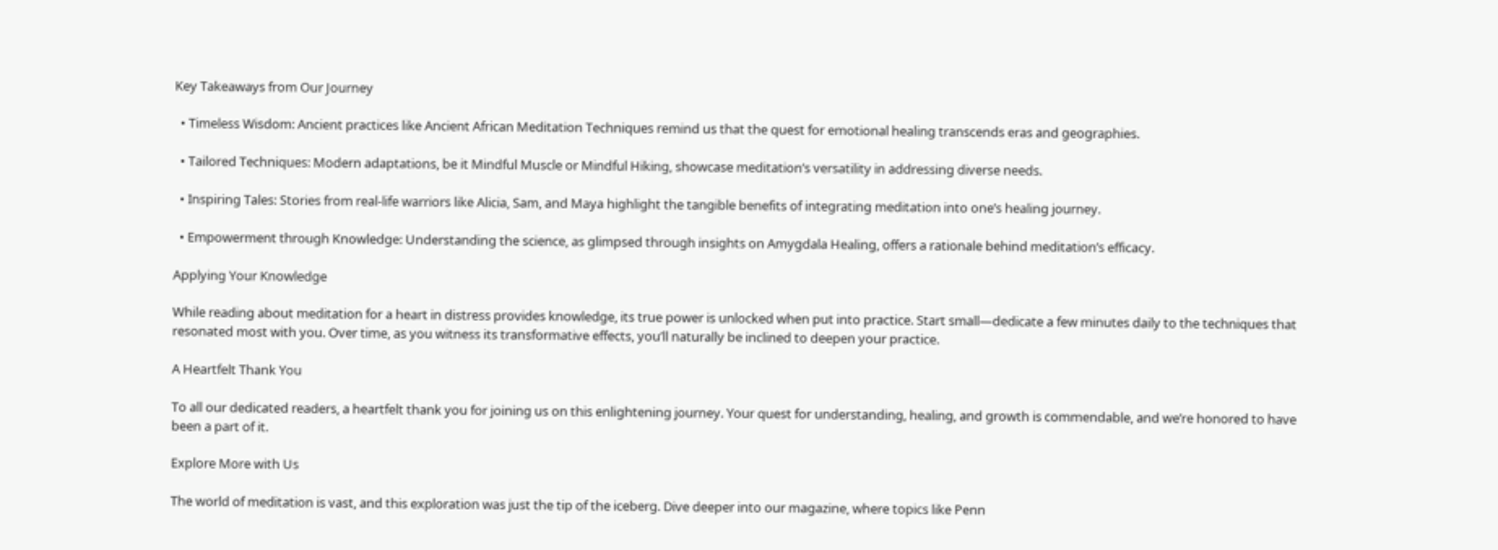Key Takeaways from Our Journey

  • Timeless Wisdom: Ancient practices like Ancient African Meditation Techniques remind us that the quest for emotional healing transcends eras and geographies.

  • Tailored Techniques: Modern adaptations, be it Mindful Muscle or Mindful Hiking, showcase meditation’s versatility in addressing diverse needs.

  • Inspiring Tales: Stories from real-life warriors like Alicia, Sam, and Maya highlight the tangible benefits of integrating meditation into one’s healing journey.

  • Empowerment through Knowledge: Understanding the science, as glimpsed through insights on Amygdala Healing, offers a rationale behind meditation’s efficacy.

Applying Your Knowledge

While reading about meditation for a heart in distress provides knowledge, its true power is unlocked when put into practice. Start small—dedicate a few minutes daily to the techniques that resonated most with you. Over time, as you witness its transformative effects, you’ll naturally be inclined to deepen your practice.

A Heartfelt Thank You

To all our dedicated readers, a heartfelt thank you for joining us on this enlightening journey. Your quest for understanding, healing, and growth is commendable, and we’re honored to have been a part of it.

Explore More with Us

The world of meditation is vast, and this exploration was just the tip of the iceberg. Dive deeper into our magazine, where topics like Penn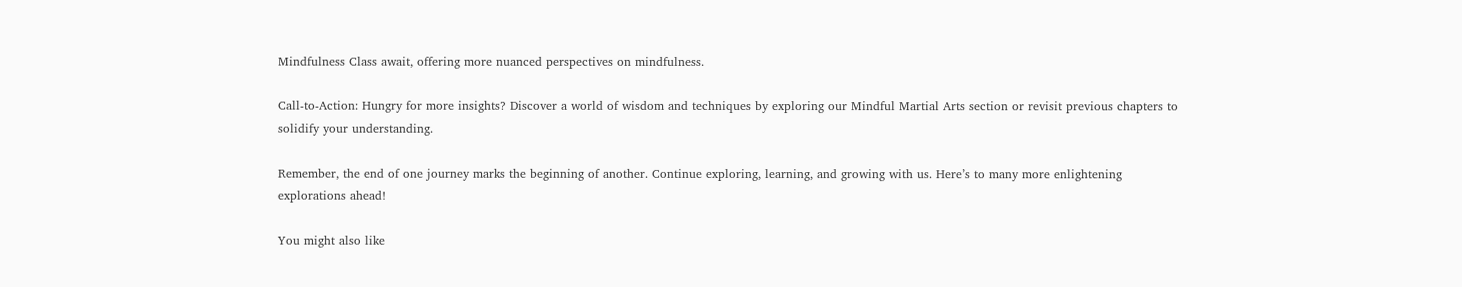Mindfulness Class await, offering more nuanced perspectives on mindfulness.

Call-to-Action: Hungry for more insights? Discover a world of wisdom and techniques by exploring our Mindful Martial Arts section or revisit previous chapters to solidify your understanding.

Remember, the end of one journey marks the beginning of another. Continue exploring, learning, and growing with us. Here’s to many more enlightening explorations ahead!

You might also like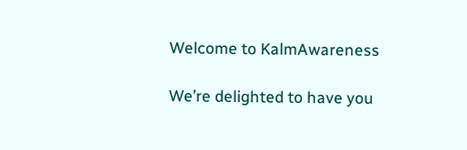Welcome to KalmAwareness

We’re delighted to have you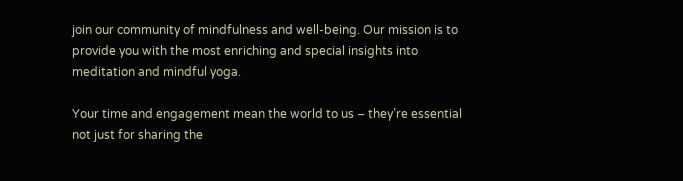join our community of mindfulness and well-being. Our mission is to provide you with the most enriching and special insights into meditation and mindful yoga.

Your time and engagement mean the world to us – they’re essential not just for sharing the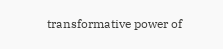transformative power of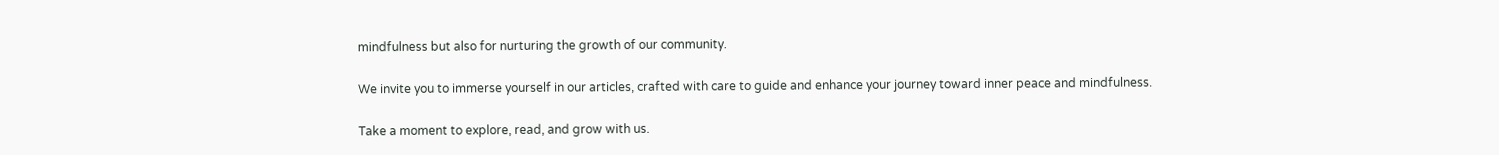mindfulness but also for nurturing the growth of our community.

We invite you to immerse yourself in our articles, crafted with care to guide and enhance your journey toward inner peace and mindfulness.

Take a moment to explore, read, and grow with us.